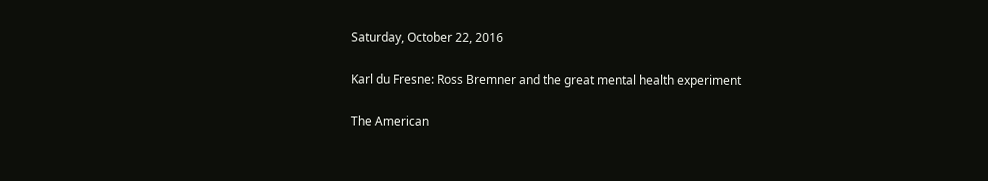Saturday, October 22, 2016

Karl du Fresne: Ross Bremner and the great mental health experiment

The American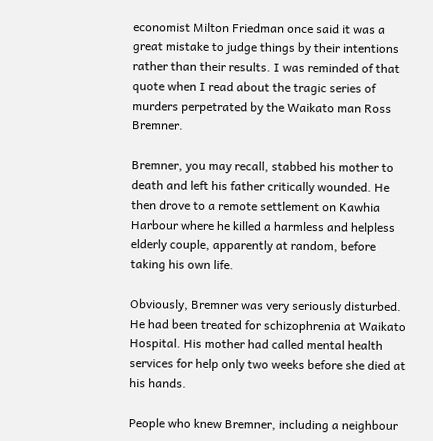economist Milton Friedman once said it was a great mistake to judge things by their intentions rather than their results. I was reminded of that quote when I read about the tragic series of murders perpetrated by the Waikato man Ross Bremner.

Bremner, you may recall, stabbed his mother to death and left his father critically wounded. He then drove to a remote settlement on Kawhia Harbour where he killed a harmless and helpless elderly couple, apparently at random, before taking his own life.

Obviously, Bremner was very seriously disturbed. He had been treated for schizophrenia at Waikato Hospital. His mother had called mental health services for help only two weeks before she died at his hands.

People who knew Bremner, including a neighbour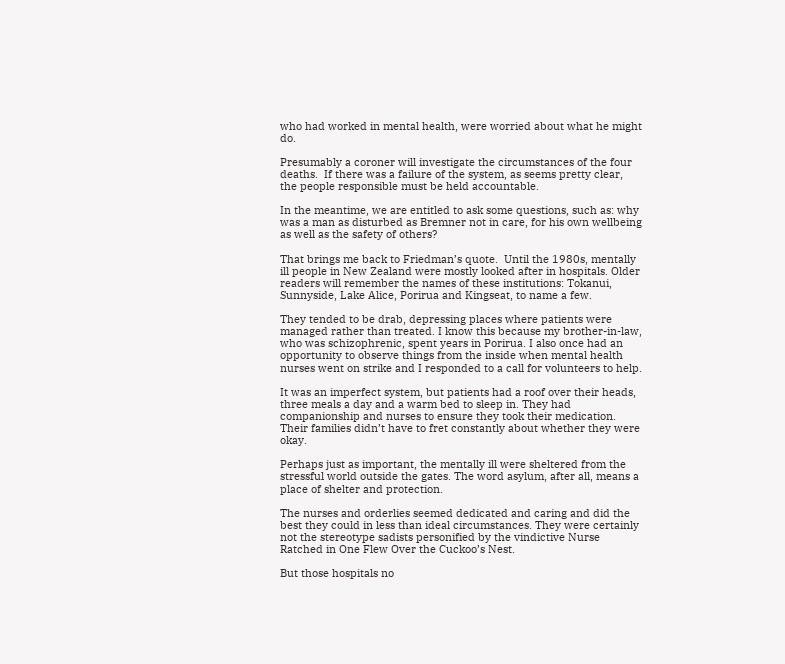who had worked in mental health, were worried about what he might do.

Presumably a coroner will investigate the circumstances of the four deaths.  If there was a failure of the system, as seems pretty clear, the people responsible must be held accountable.

In the meantime, we are entitled to ask some questions, such as: why was a man as disturbed as Bremner not in care, for his own wellbeing as well as the safety of others?

That brings me back to Friedman’s quote.  Until the 1980s, mentally ill people in New Zealand were mostly looked after in hospitals. Older readers will remember the names of these institutions: Tokanui, Sunnyside, Lake Alice, Porirua and Kingseat, to name a few.

They tended to be drab, depressing places where patients were managed rather than treated. I know this because my brother-in-law, who was schizophrenic, spent years in Porirua. I also once had an opportunity to observe things from the inside when mental health nurses went on strike and I responded to a call for volunteers to help.

It was an imperfect system, but patients had a roof over their heads, three meals a day and a warm bed to sleep in. They had companionship and nurses to ensure they took their medication. Their families didn’t have to fret constantly about whether they were okay.

Perhaps just as important, the mentally ill were sheltered from the stressful world outside the gates. The word asylum, after all, means a place of shelter and protection.

The nurses and orderlies seemed dedicated and caring and did the best they could in less than ideal circumstances. They were certainly not the stereotype sadists personified by the vindictive Nurse Ratched in One Flew Over the Cuckoo’s Nest.

But those hospitals no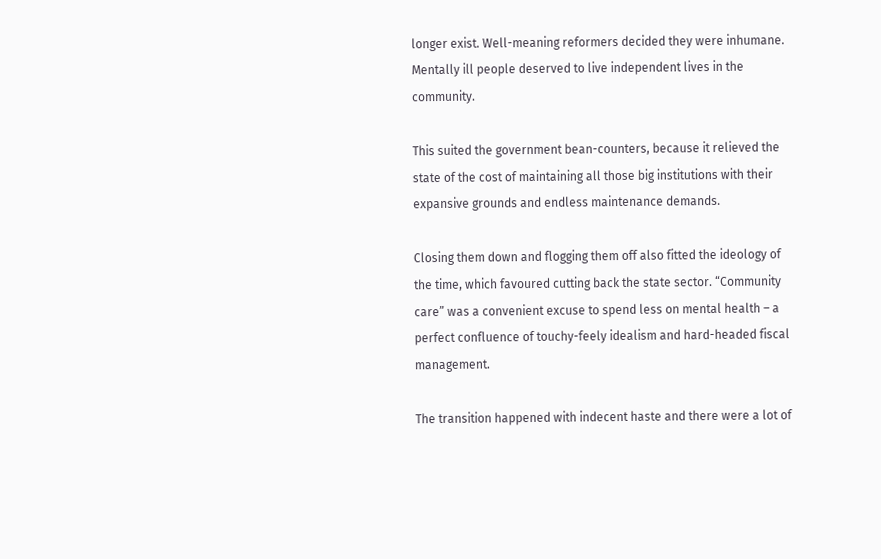longer exist. Well-meaning reformers decided they were inhumane. Mentally ill people deserved to live independent lives in the community.

This suited the government bean-counters, because it relieved the state of the cost of maintaining all those big institutions with their expansive grounds and endless maintenance demands.

Closing them down and flogging them off also fitted the ideology of the time, which favoured cutting back the state sector. “Community care” was a convenient excuse to spend less on mental health – a perfect confluence of touchy-feely idealism and hard-headed fiscal management.

The transition happened with indecent haste and there were a lot of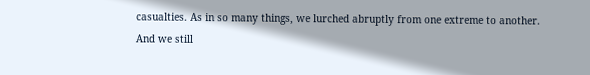casualties. As in so many things, we lurched abruptly from one extreme to another. And we still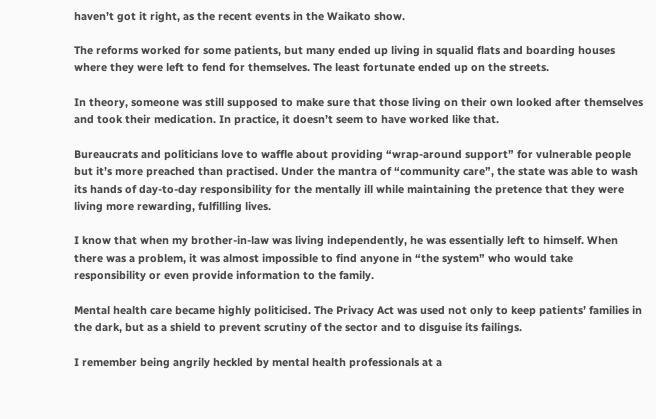haven’t got it right, as the recent events in the Waikato show.

The reforms worked for some patients, but many ended up living in squalid flats and boarding houses where they were left to fend for themselves. The least fortunate ended up on the streets.

In theory, someone was still supposed to make sure that those living on their own looked after themselves and took their medication. In practice, it doesn’t seem to have worked like that.

Bureaucrats and politicians love to waffle about providing “wrap-around support” for vulnerable people but it’s more preached than practised. Under the mantra of “community care”, the state was able to wash its hands of day-to-day responsibility for the mentally ill while maintaining the pretence that they were living more rewarding, fulfilling lives.

I know that when my brother-in-law was living independently, he was essentially left to himself. When there was a problem, it was almost impossible to find anyone in “the system” who would take responsibility or even provide information to the family.

Mental health care became highly politicised. The Privacy Act was used not only to keep patients’ families in the dark, but as a shield to prevent scrutiny of the sector and to disguise its failings.

I remember being angrily heckled by mental health professionals at a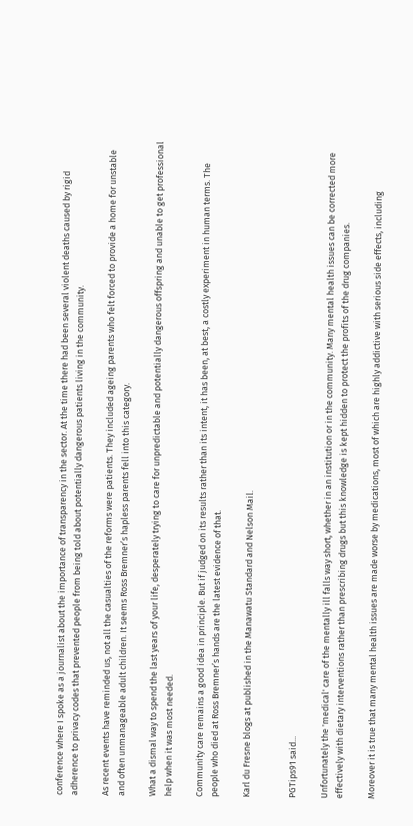conference where I spoke as a journalist about the importance of transparency in the sector. At the time there had been several violent deaths caused by rigid adherence to privacy codes that prevented people from being told about potentially dangerous patients living in the community.

As recent events have reminded us, not all the casualties of the reforms were patients. They included ageing parents who felt forced to provide a home for unstable and often unmanageable adult children. It seems Ross Bremner’s hapless parents fell into this category.

What a dismal way to spend the last years of your life, desperately trying to care for unpredictable and potentially dangerous offspring and unable to get professional help when it was most needed.

Community care remains a good idea in principle. But if judged on its results rather than its intent, it has been, at best, a costly experiment in human terms. The people who died at Ross Bremner’s hands are the latest evidence of that.

Karl du Fresne blogs at published in the Manawatu Standard and Nelson Mail.


PGTips91 said...

Unfortunately the 'medical' care of the mentally ill falls way short, whether in an institution or in the community. Many mental health issues can be corrected more effectively with dietary interventions rather than prescribing drugs but this knowledge is kept hidden to protect the profits of the drug companies.

Moreover it is true that many mental health issues are made worse by medications, most of which are highly addictive with serious side effects, including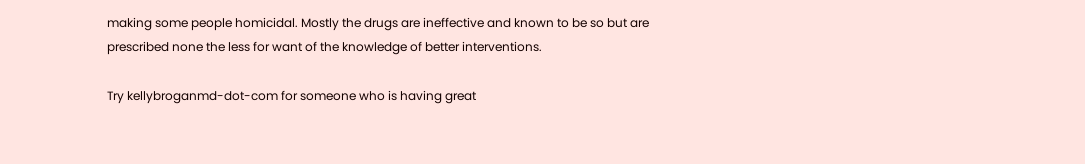making some people homicidal. Mostly the drugs are ineffective and known to be so but are prescribed none the less for want of the knowledge of better interventions.

Try kellybroganmd-dot-com for someone who is having great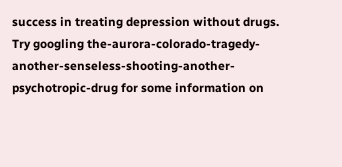success in treating depression without drugs. Try googling the-aurora-colorado-tragedy-another-senseless-shooting-another-psychotropic-drug for some information on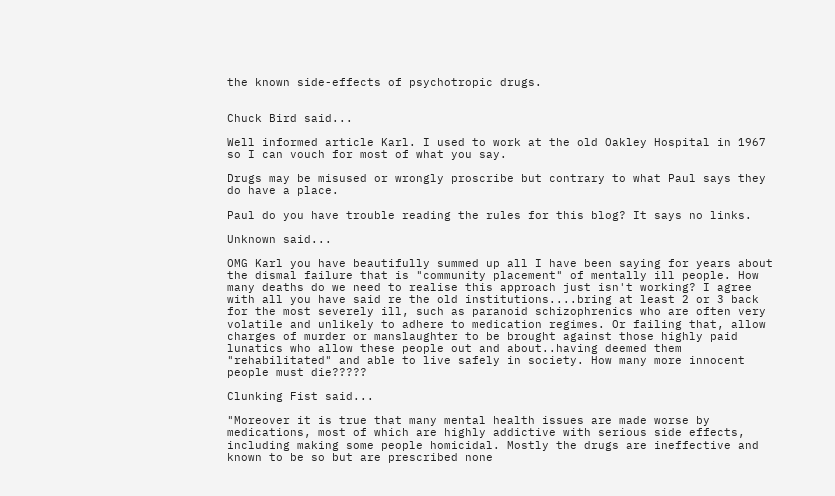the known side-effects of psychotropic drugs.


Chuck Bird said...

Well informed article Karl. I used to work at the old Oakley Hospital in 1967 so I can vouch for most of what you say.

Drugs may be misused or wrongly proscribe but contrary to what Paul says they do have a place.

Paul do you have trouble reading the rules for this blog? It says no links.

Unknown said...

OMG Karl you have beautifully summed up all I have been saying for years about the dismal failure that is "community placement" of mentally ill people. How many deaths do we need to realise this approach just isn't working? I agree with all you have said re the old institutions....bring at least 2 or 3 back for the most severely ill, such as paranoid schizophrenics who are often very volatile and unlikely to adhere to medication regimes. Or failing that, allow charges of murder or manslaughter to be brought against those highly paid lunatics who allow these people out and about..having deemed them "rehabilitated" and able to live safely in society. How many more innocent people must die?????

Clunking Fist said...

"Moreover it is true that many mental health issues are made worse by medications, most of which are highly addictive with serious side effects, including making some people homicidal. Mostly the drugs are ineffective and known to be so but are prescribed none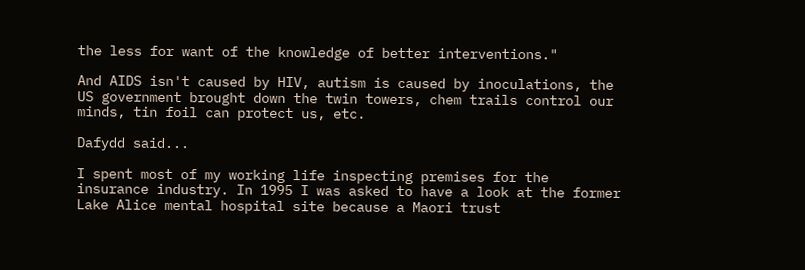the less for want of the knowledge of better interventions."

And AIDS isn't caused by HIV, autism is caused by inoculations, the US government brought down the twin towers, chem trails control our minds, tin foil can protect us, etc.

Dafydd said...

I spent most of my working life inspecting premises for the insurance industry. In 1995 I was asked to have a look at the former Lake Alice mental hospital site because a Maori trust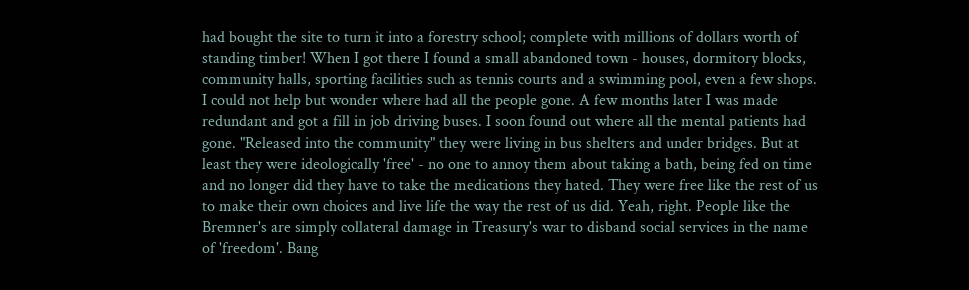had bought the site to turn it into a forestry school; complete with millions of dollars worth of standing timber! When I got there I found a small abandoned town - houses, dormitory blocks, community halls, sporting facilities such as tennis courts and a swimming pool, even a few shops. I could not help but wonder where had all the people gone. A few months later I was made redundant and got a fill in job driving buses. I soon found out where all the mental patients had gone. "Released into the community" they were living in bus shelters and under bridges. But at least they were ideologically 'free' - no one to annoy them about taking a bath, being fed on time and no longer did they have to take the medications they hated. They were free like the rest of us to make their own choices and live life the way the rest of us did. Yeah, right. People like the Bremner's are simply collateral damage in Treasury's war to disband social services in the name of 'freedom'. Bang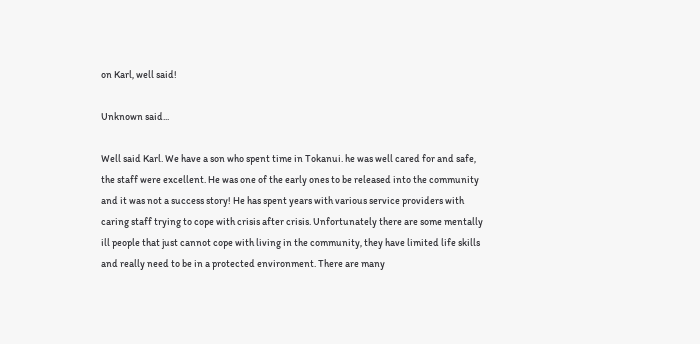on Karl, well said!

Unknown said...

Well said Karl. We have a son who spent time in Tokanui. he was well cared for and safe, the staff were excellent. He was one of the early ones to be released into the community and it was not a success story! He has spent years with various service providers with caring staff trying to cope with crisis after crisis. Unfortunately there are some mentally ill people that just cannot cope with living in the community, they have limited life skills and really need to be in a protected environment. There are many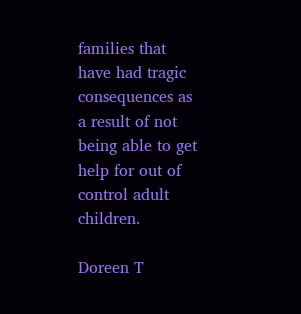families that have had tragic consequences as a result of not being able to get help for out of control adult children.

Doreen T